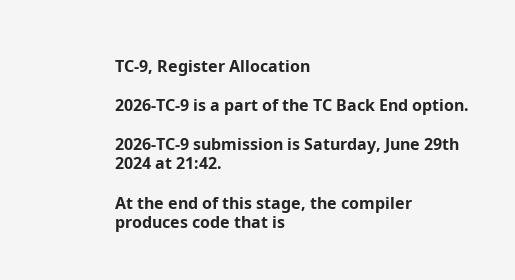TC-9, Register Allocation

2026-TC-9 is a part of the TC Back End option.

2026-TC-9 submission is Saturday, June 29th 2024 at 21:42.

At the end of this stage, the compiler produces code that is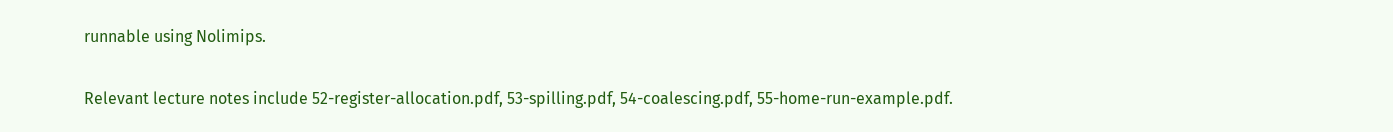runnable using Nolimips.

Relevant lecture notes include 52-register-allocation.pdf, 53-spilling.pdf, 54-coalescing.pdf, 55-home-run-example.pdf.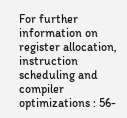For further information on register allocation, instruction scheduling and compiler optimizations : 56-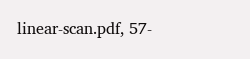linear-scan.pdf, 57-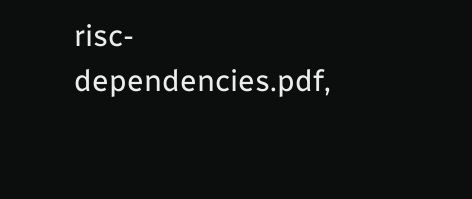risc-dependencies.pdf,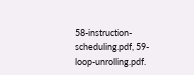58-instruction-scheduling.pdf, 59-loop-unrolling.pdf.